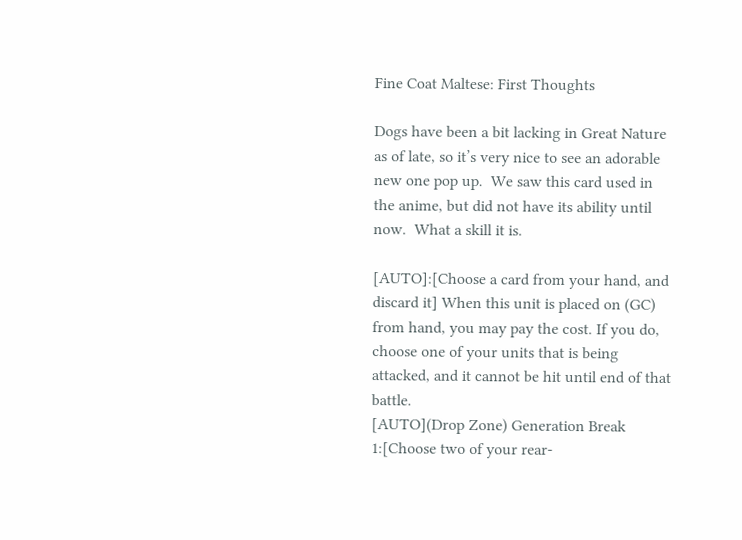Fine Coat Maltese: First Thoughts

Dogs have been a bit lacking in Great Nature as of late, so it’s very nice to see an adorable new one pop up.  We saw this card used in the anime, but did not have its ability until now.  What a skill it is.

[AUTO]:[Choose a card from your hand, and discard it] When this unit is placed on (GC) from hand, you may pay the cost. If you do, choose one of your units that is being attacked, and it cannot be hit until end of that battle.
[AUTO](Drop Zone) Generation Break 1:[Choose two of your rear-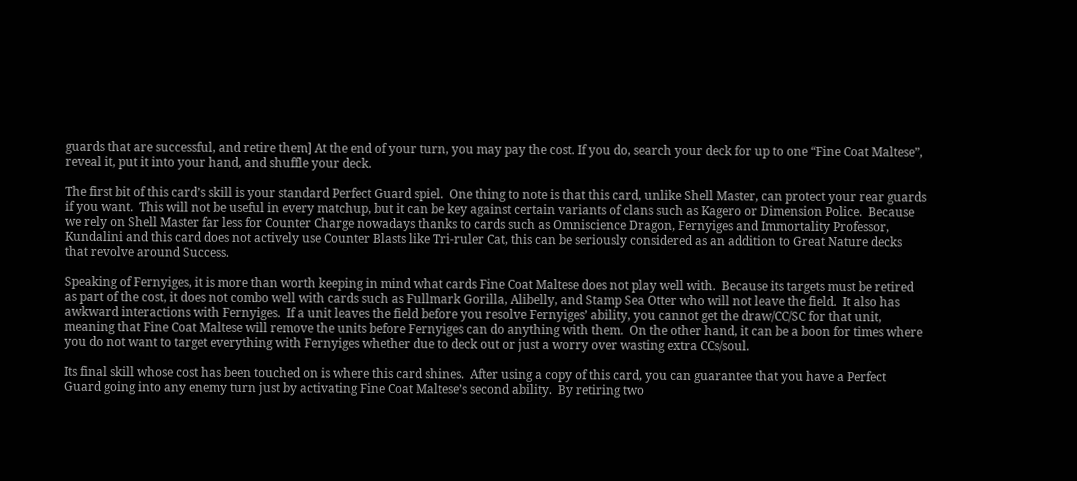guards that are successful, and retire them] At the end of your turn, you may pay the cost. If you do, search your deck for up to one “Fine Coat Maltese”, reveal it, put it into your hand, and shuffle your deck.

The first bit of this card’s skill is your standard Perfect Guard spiel.  One thing to note is that this card, unlike Shell Master, can protect your rear guards if you want.  This will not be useful in every matchup, but it can be key against certain variants of clans such as Kagero or Dimension Police.  Because we rely on Shell Master far less for Counter Charge nowadays thanks to cards such as Omniscience Dragon, Fernyiges and Immortality Professor, Kundalini and this card does not actively use Counter Blasts like Tri-ruler Cat, this can be seriously considered as an addition to Great Nature decks that revolve around Success.

Speaking of Fernyiges, it is more than worth keeping in mind what cards Fine Coat Maltese does not play well with.  Because its targets must be retired as part of the cost, it does not combo well with cards such as Fullmark Gorilla, Alibelly, and Stamp Sea Otter who will not leave the field.  It also has awkward interactions with Fernyiges.  If a unit leaves the field before you resolve Fernyiges’ ability, you cannot get the draw/CC/SC for that unit, meaning that Fine Coat Maltese will remove the units before Fernyiges can do anything with them.  On the other hand, it can be a boon for times where you do not want to target everything with Fernyiges whether due to deck out or just a worry over wasting extra CCs/soul.

Its final skill whose cost has been touched on is where this card shines.  After using a copy of this card, you can guarantee that you have a Perfect Guard going into any enemy turn just by activating Fine Coat Maltese’s second ability.  By retiring two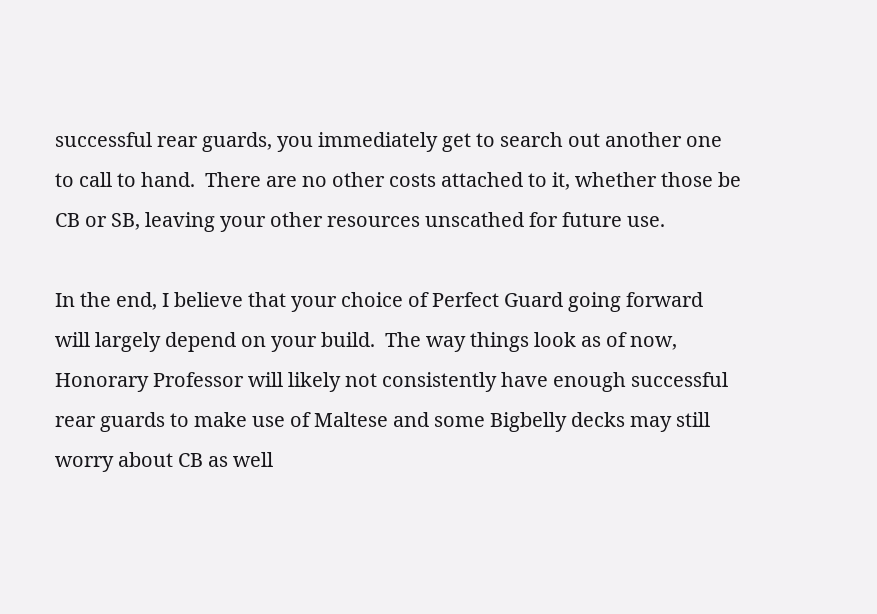successful rear guards, you immediately get to search out another one to call to hand.  There are no other costs attached to it, whether those be CB or SB, leaving your other resources unscathed for future use.

In the end, I believe that your choice of Perfect Guard going forward will largely depend on your build.  The way things look as of now, Honorary Professor will likely not consistently have enough successful rear guards to make use of Maltese and some Bigbelly decks may still worry about CB as well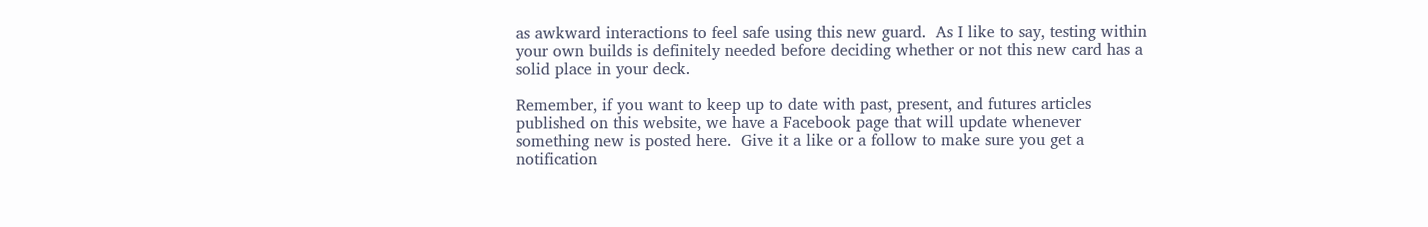as awkward interactions to feel safe using this new guard.  As I like to say, testing within your own builds is definitely needed before deciding whether or not this new card has a solid place in your deck.

Remember, if you want to keep up to date with past, present, and futures articles published on this website, we have a Facebook page that will update whenever something new is posted here.  Give it a like or a follow to make sure you get a notification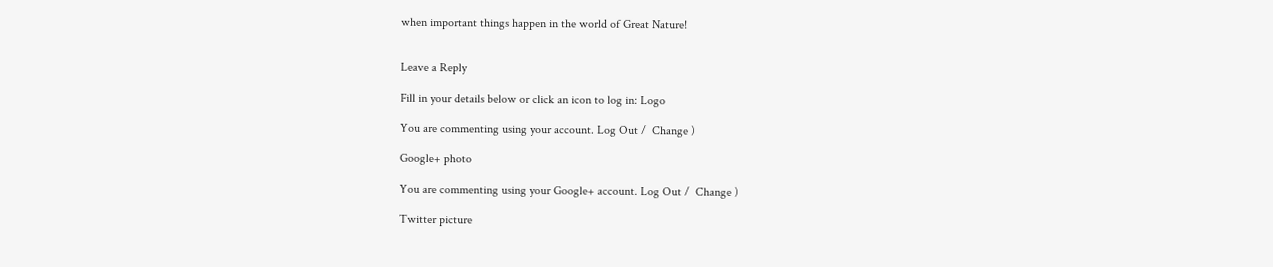when important things happen in the world of Great Nature!


Leave a Reply

Fill in your details below or click an icon to log in: Logo

You are commenting using your account. Log Out /  Change )

Google+ photo

You are commenting using your Google+ account. Log Out /  Change )

Twitter picture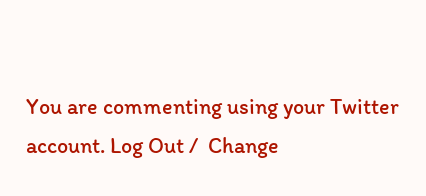You are commenting using your Twitter account. Log Out /  Change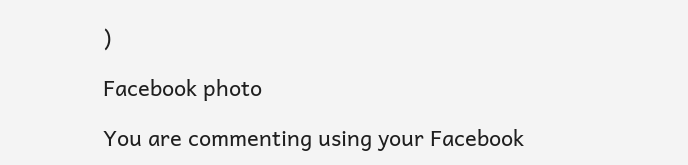)

Facebook photo

You are commenting using your Facebook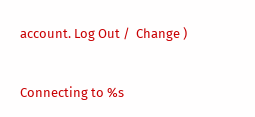account. Log Out /  Change )


Connecting to %s